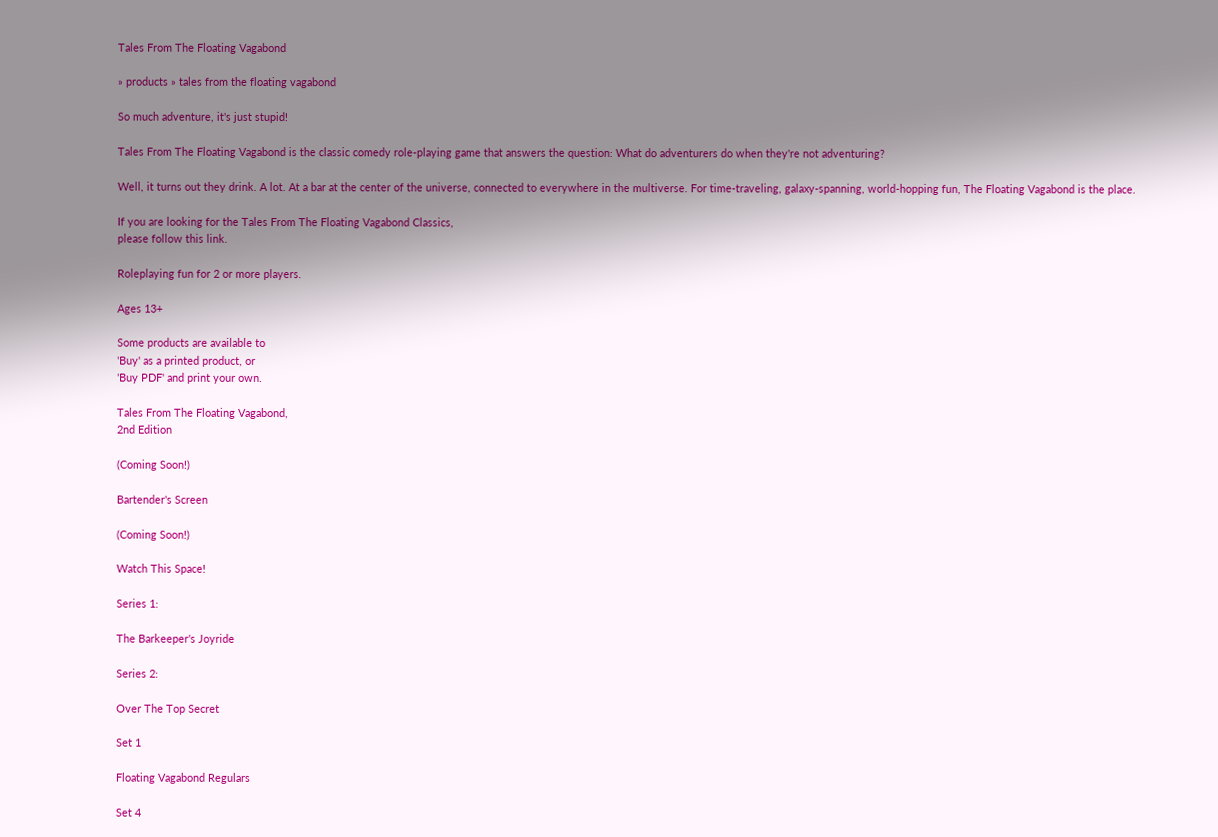Tales From The Floating Vagabond

» products » tales from the floating vagabond

So much adventure, it's just stupid!

Tales From The Floating Vagabond is the classic comedy role-playing game that answers the question: What do adventurers do when they're not adventuring?

Well, it turns out they drink. A lot. At a bar at the center of the universe, connected to everywhere in the multiverse. For time-traveling, galaxy-spanning, world-hopping fun, The Floating Vagabond is the place.

If you are looking for the Tales From The Floating Vagabond Classics,
please follow this link.

Roleplaying fun for 2 or more players.

Ages 13+

Some products are available to
'Buy' as a printed product, or
'Buy PDF' and print your own.

Tales From The Floating Vagabond,
2nd Edition

(Coming Soon!)

Bartender's Screen

(Coming Soon!)

Watch This Space!

Series 1:

The Barkeeper's Joyride

Series 2:

Over The Top Secret

Set 1

Floating Vagabond Regulars

Set 4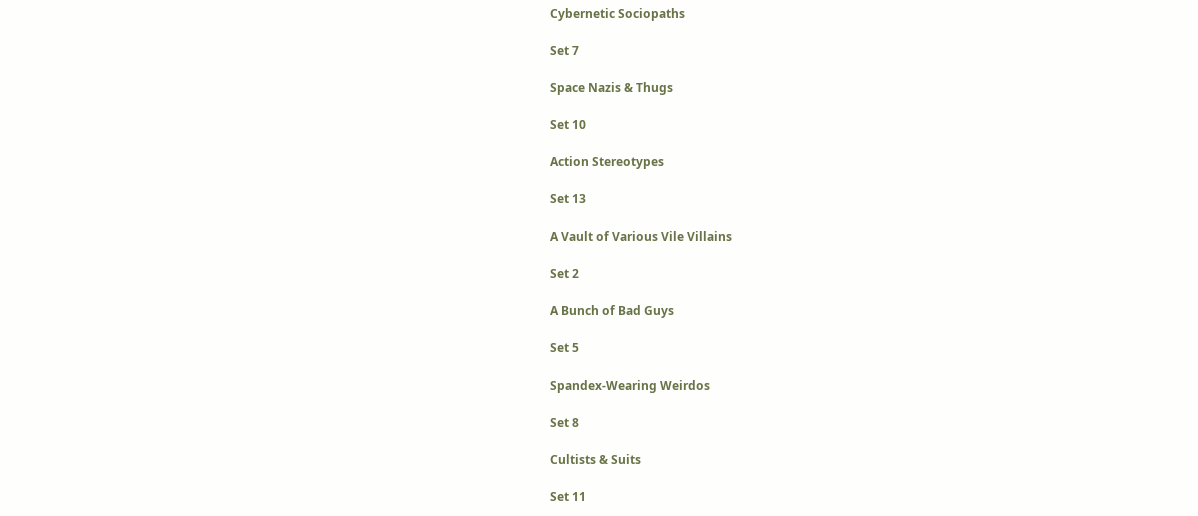Cybernetic Sociopaths

Set 7

Space Nazis & Thugs

Set 10

Action Stereotypes

Set 13

A Vault of Various Vile Villains

Set 2

A Bunch of Bad Guys

Set 5

Spandex-Wearing Weirdos

Set 8

Cultists & Suits

Set 11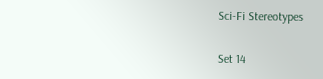Sci-Fi Stereotypes

Set 14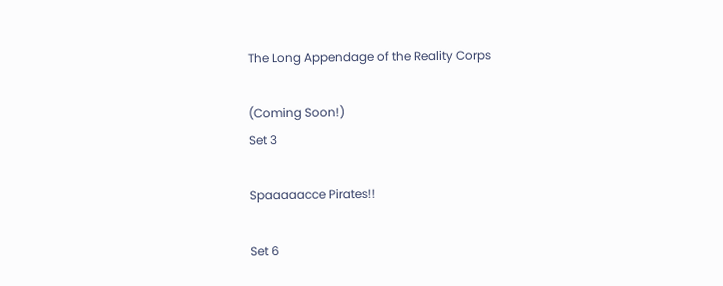The Long Appendage of the Reality Corps

(Coming Soon!)
Set 3

Spaaaaacce Pirates!!

Set 6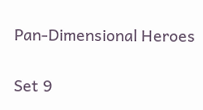Pan-Dimensional Heroes

Set 9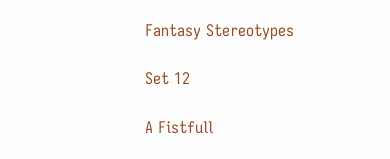Fantasy Stereotypes

Set 12

A Fistfull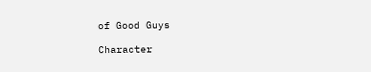of Good Guys

Character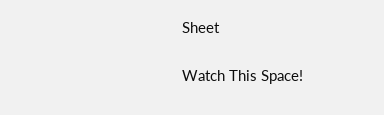Sheet

Watch This Space!